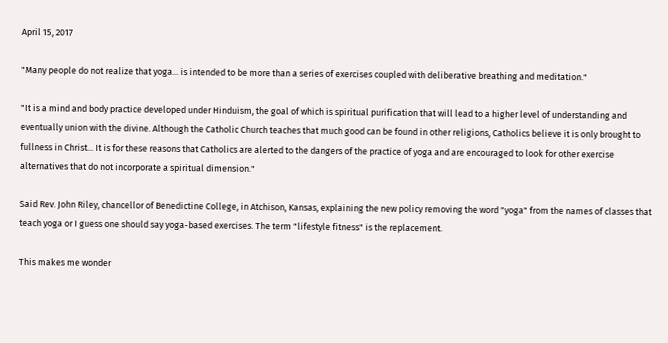April 15, 2017

"Many people do not realize that yoga... is intended to be more than a series of exercises coupled with deliberative breathing and meditation."

"It is a mind and body practice developed under Hinduism, the goal of which is spiritual purification that will lead to a higher level of understanding and eventually union with the divine. Although the Catholic Church teaches that much good can be found in other religions, Catholics believe it is only brought to fullness in Christ... It is for these reasons that Catholics are alerted to the dangers of the practice of yoga and are encouraged to look for other exercise alternatives that do not incorporate a spiritual dimension."

Said Rev. John Riley, chancellor of Benedictine College, in Atchison, Kansas, explaining the new policy removing the word "yoga" from the names of classes that teach yoga or I guess one should say yoga-based exercises. The term "lifestyle fitness" is the replacement.

This makes me wonder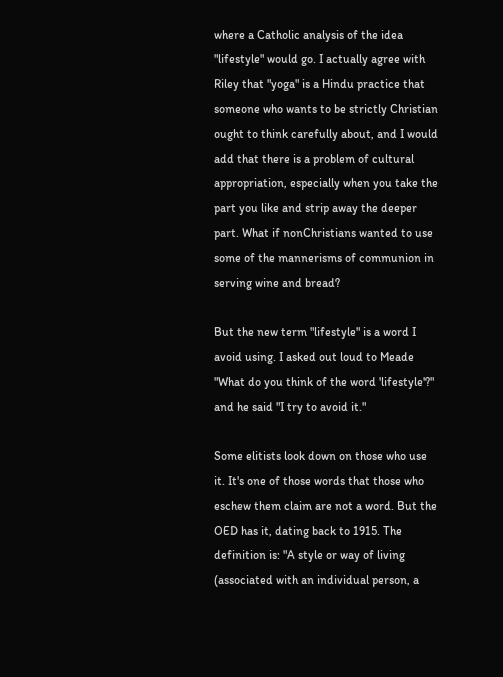where a Catholic analysis of the idea "lifestyle" would go. I actually agree with Riley that "yoga" is a Hindu practice that someone who wants to be strictly Christian ought to think carefully about, and I would add that there is a problem of cultural appropriation, especially when you take the part you like and strip away the deeper part. What if nonChristians wanted to use some of the mannerisms of communion in serving wine and bread?

But the new term "lifestyle" is a word I avoid using. I asked out loud to Meade "What do you think of the word 'lifestyle'?" and he said "I try to avoid it."

Some elitists look down on those who use it. It's one of those words that those who eschew them claim are not a word. But the OED has it, dating back to 1915. The definition is: "A style or way of living (associated with an individual person, a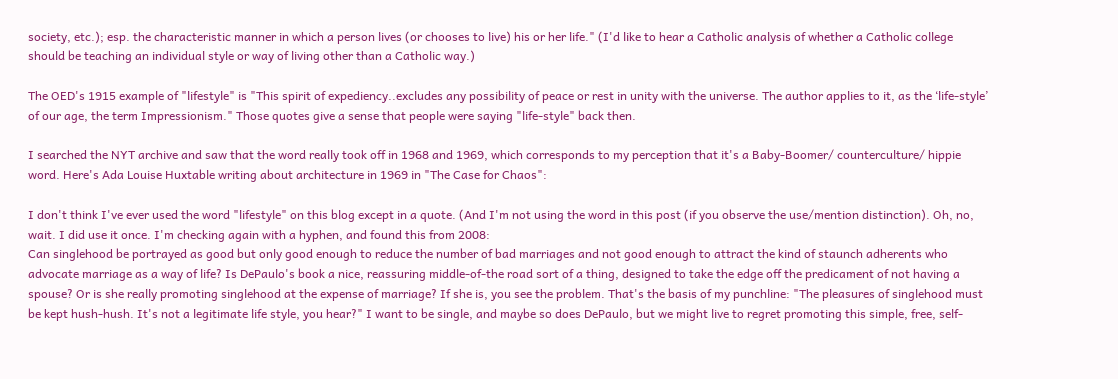society, etc.); esp. the characteristic manner in which a person lives (or chooses to live) his or her life." (I'd like to hear a Catholic analysis of whether a Catholic college should be teaching an individual style or way of living other than a Catholic way.)

The OED's 1915 example of "lifestyle" is "This spirit of expediency..excludes any possibility of peace or rest in unity with the universe. The author applies to it, as the ‘life-style’ of our age, the term Impressionism." Those quotes give a sense that people were saying "life-style" back then.

I searched the NYT archive and saw that the word really took off in 1968 and 1969, which corresponds to my perception that it's a Baby-Boomer/ counterculture/ hippie word. Here's Ada Louise Huxtable writing about architecture in 1969 in "The Case for Chaos":

I don't think I've ever used the word "lifestyle" on this blog except in a quote. (And I'm not using the word in this post (if you observe the use/mention distinction). Oh, no, wait. I did use it once. I'm checking again with a hyphen, and found this from 2008:
Can singlehood be portrayed as good but only good enough to reduce the number of bad marriages and not good enough to attract the kind of staunch adherents who advocate marriage as a way of life? Is DePaulo's book a nice, reassuring middle-of-the road sort of a thing, designed to take the edge off the predicament of not having a spouse? Or is she really promoting singlehood at the expense of marriage? If she is, you see the problem. That's the basis of my punchline: "The pleasures of singlehood must be kept hush-hush. It's not a legitimate life style, you hear?" I want to be single, and maybe so does DePaulo, but we might live to regret promoting this simple, free, self-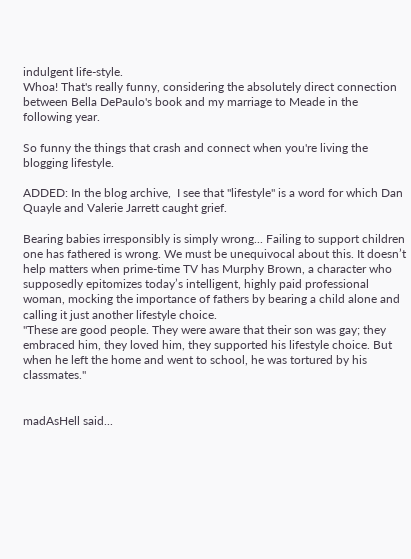indulgent life-style.
Whoa! That's really funny, considering the absolutely direct connection between Bella DePaulo's book and my marriage to Meade in the following year.

So funny the things that crash and connect when you're living the blogging lifestyle.

ADDED: In the blog archive,  I see that "lifestyle" is a word for which Dan Quayle and Valerie Jarrett caught grief.

Bearing babies irresponsibly is simply wrong... Failing to support children one has fathered is wrong. We must be unequivocal about this. It doesn’t help matters when prime-time TV has Murphy Brown, a character who supposedly epitomizes today’s intelligent, highly paid professional woman, mocking the importance of fathers by bearing a child alone and calling it just another lifestyle choice.
"These are good people. They were aware that their son was gay; they embraced him, they loved him, they supported his lifestyle choice. But when he left the home and went to school, he was tortured by his classmates."


madAsHell said...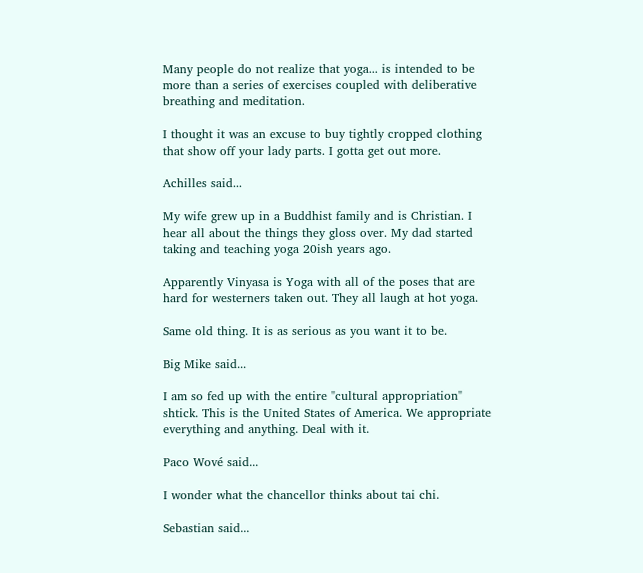Many people do not realize that yoga... is intended to be more than a series of exercises coupled with deliberative breathing and meditation.

I thought it was an excuse to buy tightly cropped clothing that show off your lady parts. I gotta get out more.

Achilles said...

My wife grew up in a Buddhist family and is Christian. I hear all about the things they gloss over. My dad started taking and teaching yoga 20ish years ago.

Apparently Vinyasa is Yoga with all of the poses that are hard for westerners taken out. They all laugh at hot yoga.

Same old thing. It is as serious as you want it to be.

Big Mike said...

I am so fed up with the entire "cultural appropriation" shtick. This is the United States of America. We appropriate everything and anything. Deal with it.

Paco Wové said...

I wonder what the chancellor thinks about tai chi.

Sebastian said...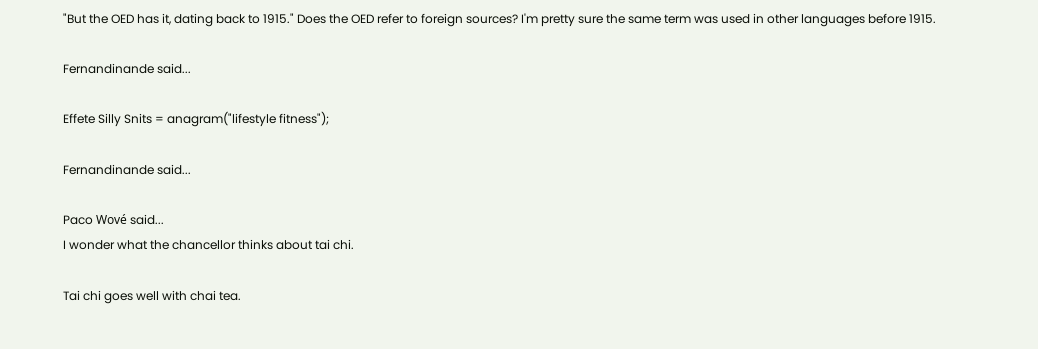"But the OED has it, dating back to 1915." Does the OED refer to foreign sources? I'm pretty sure the same term was used in other languages before 1915.

Fernandinande said...

Effete Silly Snits = anagram("lifestyle fitness");

Fernandinande said...

Paco Wové said...
I wonder what the chancellor thinks about tai chi.

Tai chi goes well with chai tea.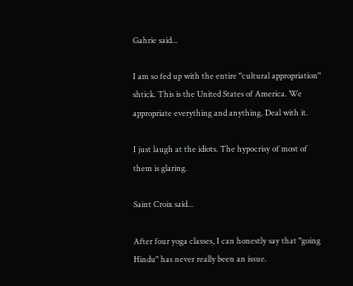Gahrie said...

I am so fed up with the entire "cultural appropriation" shtick. This is the United States of America. We appropriate everything and anything. Deal with it.

I just laugh at the idiots. The hypocrisy of most of them is glaring.

Saint Croix said...

After four yoga classes, I can honestly say that "going Hindu" has never really been an issue.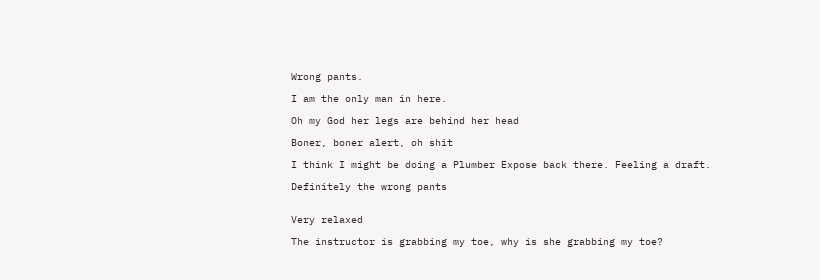Wrong pants.

I am the only man in here.

Oh my God her legs are behind her head

Boner, boner alert, oh shit

I think I might be doing a Plumber Expose back there. Feeling a draft.

Definitely the wrong pants


Very relaxed

The instructor is grabbing my toe, why is she grabbing my toe?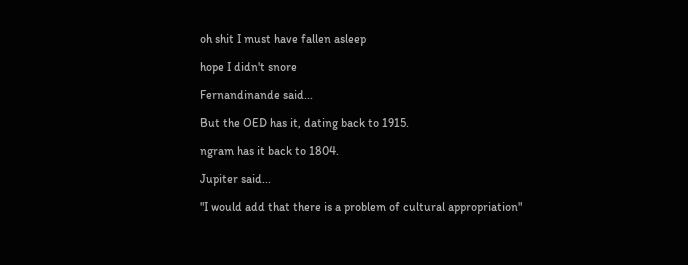oh shit I must have fallen asleep

hope I didn't snore

Fernandinande said...

But the OED has it, dating back to 1915.

ngram has it back to 1804.

Jupiter said...

"I would add that there is a problem of cultural appropriation"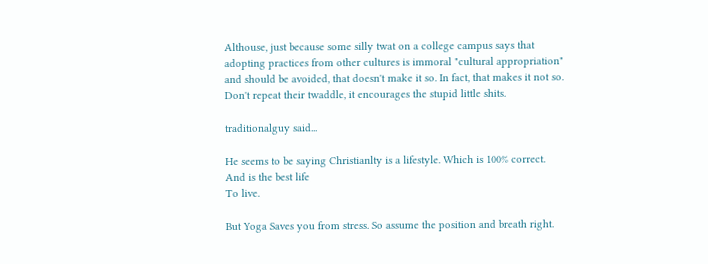Althouse, just because some silly twat on a college campus says that adopting practices from other cultures is immoral "cultural appropriation" and should be avoided, that doesn't make it so. In fact, that makes it not so. Don't repeat their twaddle, it encourages the stupid little shits.

traditionalguy said...

He seems to be saying Christianlty is a lifestyle. Which is 100% correct. And is the best life
To live.

But Yoga Saves you from stress. So assume the position and breath right.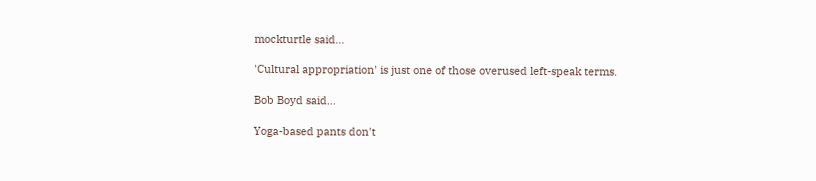mockturtle said...

'Cultural appropriation' is just one of those overused left-speak terms.

Bob Boyd said...

Yoga-based pants don't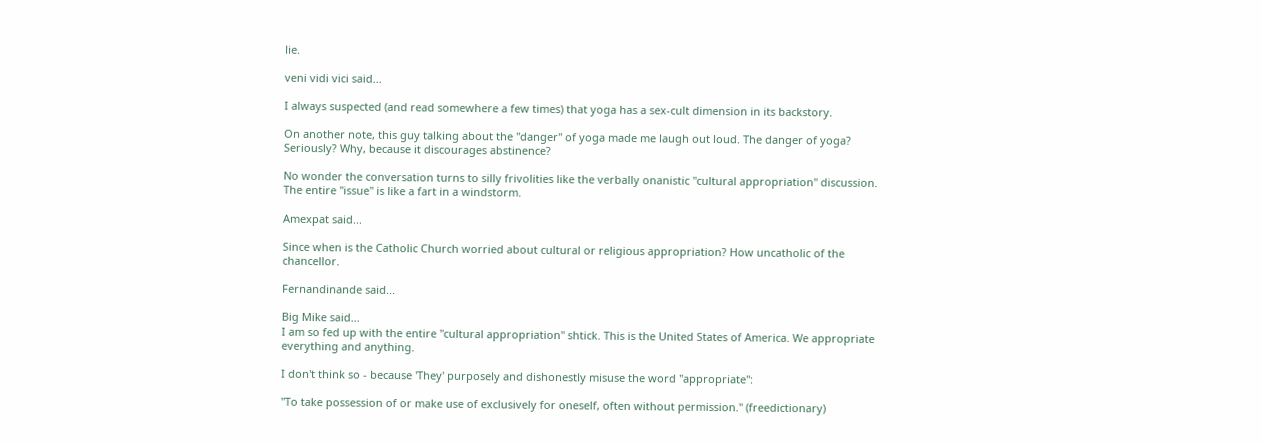lie.

veni vidi vici said...

I always suspected (and read somewhere a few times) that yoga has a sex-cult dimension in its backstory.

On another note, this guy talking about the "danger" of yoga made me laugh out loud. The danger of yoga? Seriously? Why, because it discourages abstinence?

No wonder the conversation turns to silly frivolities like the verbally onanistic "cultural appropriation" discussion. The entire "issue" is like a fart in a windstorm.

Amexpat said...

Since when is the Catholic Church worried about cultural or religious appropriation? How uncatholic of the chancellor.

Fernandinande said...

Big Mike said...
I am so fed up with the entire "cultural appropriation" shtick. This is the United States of America. We appropriate everything and anything.

I don't think so - because 'They' purposely and dishonestly misuse the word "appropriate":

"To take possession of or make use of exclusively for oneself, often without permission." (freedictionary)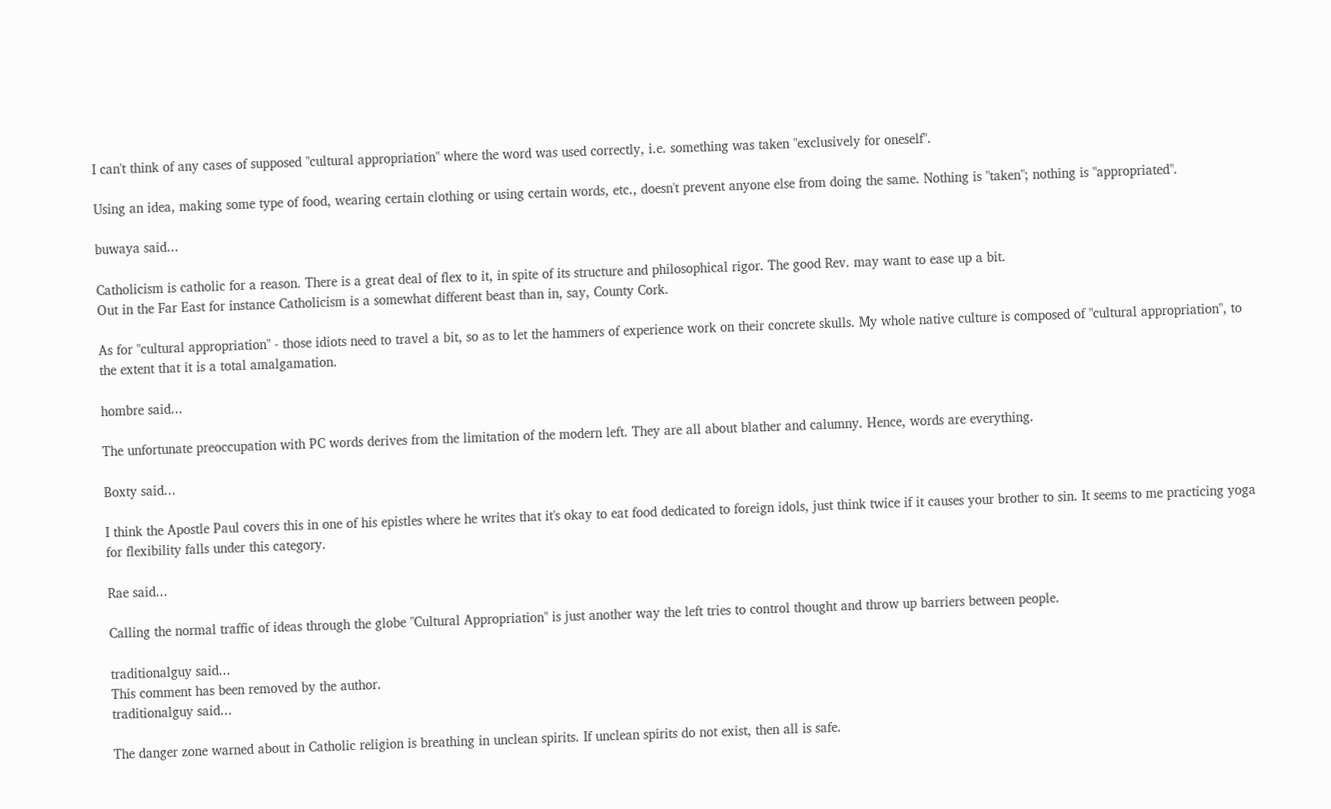I can't think of any cases of supposed "cultural appropriation" where the word was used correctly, i.e. something was taken "exclusively for oneself".

Using an idea, making some type of food, wearing certain clothing or using certain words, etc., doesn't prevent anyone else from doing the same. Nothing is "taken"; nothing is "appropriated".

buwaya said...

Catholicism is catholic for a reason. There is a great deal of flex to it, in spite of its structure and philosophical rigor. The good Rev. may want to ease up a bit.
Out in the Far East for instance Catholicism is a somewhat different beast than in, say, County Cork.

As for "cultural appropriation" - those idiots need to travel a bit, so as to let the hammers of experience work on their concrete skulls. My whole native culture is composed of "cultural appropriation", to the extent that it is a total amalgamation.

hombre said...

The unfortunate preoccupation with PC words derives from the limitation of the modern left. They are all about blather and calumny. Hence, words are everything.

Boxty said...

I think the Apostle Paul covers this in one of his epistles where he writes that it's okay to eat food dedicated to foreign idols, just think twice if it causes your brother to sin. It seems to me practicing yoga for flexibility falls under this category.

Rae said...

Calling the normal traffic of ideas through the globe "Cultural Appropriation" is just another way the left tries to control thought and throw up barriers between people.

traditionalguy said...
This comment has been removed by the author.
traditionalguy said...

The danger zone warned about in Catholic religion is breathing in unclean spirits. If unclean spirits do not exist, then all is safe.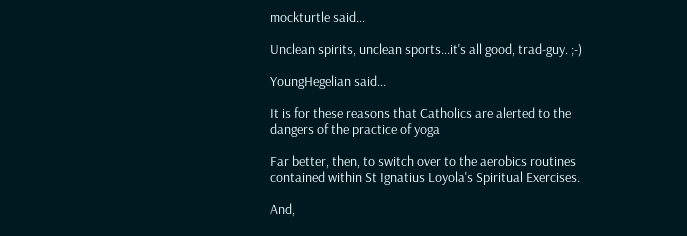mockturtle said...

Unclean spirits, unclean sports...it's all good, trad-guy. ;-)

YoungHegelian said...

It is for these reasons that Catholics are alerted to the dangers of the practice of yoga

Far better, then, to switch over to the aerobics routines contained within St Ignatius Loyola's Spiritual Exercises.

And,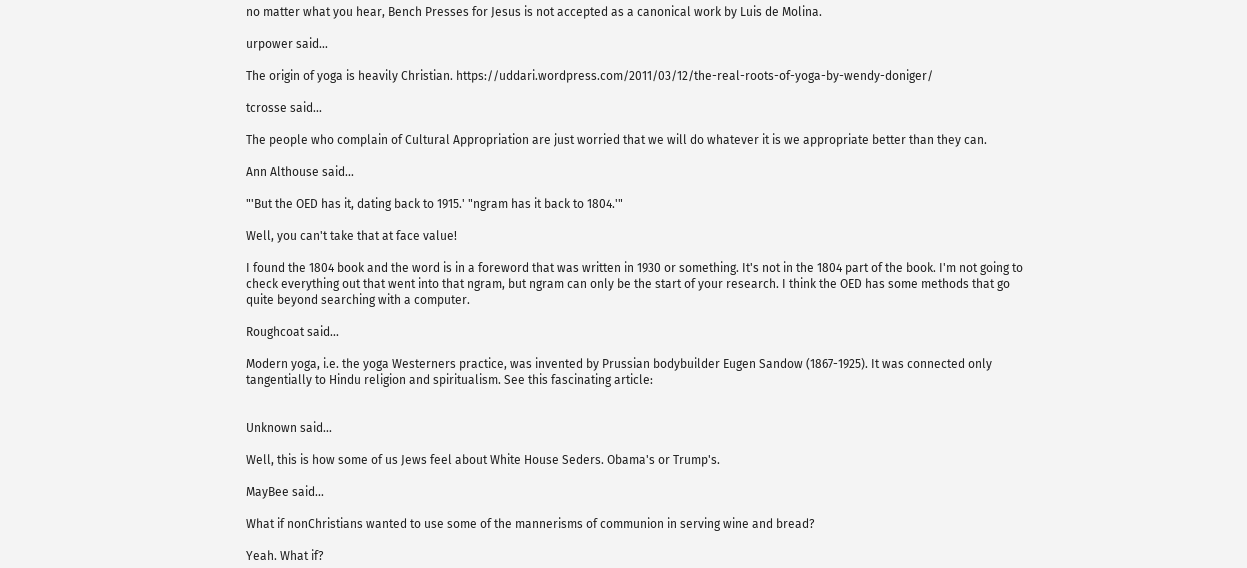no matter what you hear, Bench Presses for Jesus is not accepted as a canonical work by Luis de Molina.

urpower said...

The origin of yoga is heavily Christian. https://uddari.wordpress.com/2011/03/12/the-real-roots-of-yoga-by-wendy-doniger/

tcrosse said...

The people who complain of Cultural Appropriation are just worried that we will do whatever it is we appropriate better than they can.

Ann Althouse said...

"'But the OED has it, dating back to 1915.' "ngram has it back to 1804.'"

Well, you can't take that at face value!

I found the 1804 book and the word is in a foreword that was written in 1930 or something. It's not in the 1804 part of the book. I'm not going to check everything out that went into that ngram, but ngram can only be the start of your research. I think the OED has some methods that go quite beyond searching with a computer.

Roughcoat said...

Modern yoga, i.e. the yoga Westerners practice, was invented by Prussian bodybuilder Eugen Sandow (1867-1925). It was connected only tangentially to Hindu religion and spiritualism. See this fascinating article:


Unknown said...

Well, this is how some of us Jews feel about White House Seders. Obama's or Trump's.

MayBee said...

What if nonChristians wanted to use some of the mannerisms of communion in serving wine and bread?

Yeah. What if?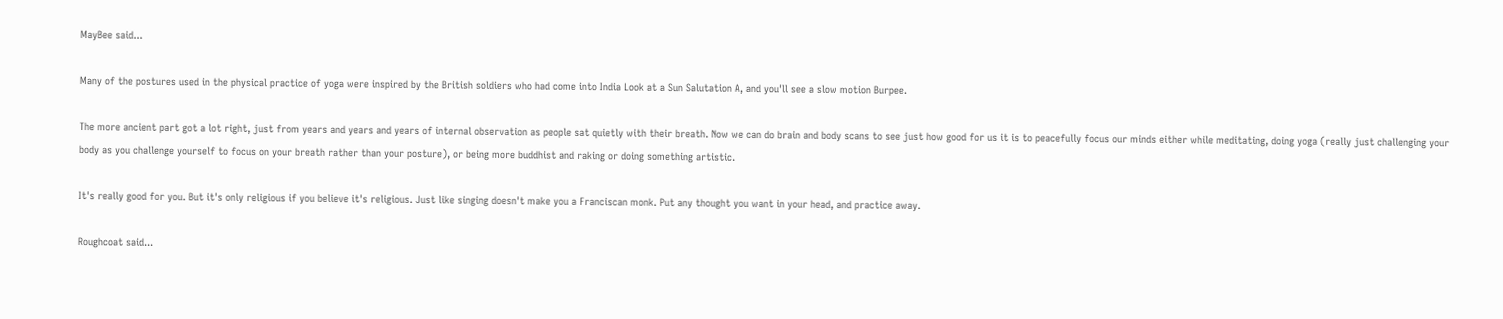MayBee said...

Many of the postures used in the physical practice of yoga were inspired by the British soldiers who had come into India Look at a Sun Salutation A, and you'll see a slow motion Burpee.

The more ancient part got a lot right, just from years and years and years of internal observation as people sat quietly with their breath. Now we can do brain and body scans to see just how good for us it is to peacefully focus our minds either while meditating, doing yoga (really just challenging your body as you challenge yourself to focus on your breath rather than your posture), or being more buddhist and raking or doing something artistic.

It's really good for you. But it's only religious if you believe it's religious. Just like singing doesn't make you a Franciscan monk. Put any thought you want in your head, and practice away.

Roughcoat said...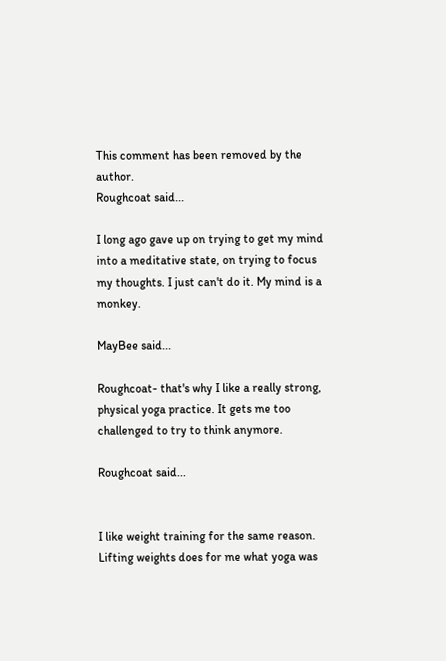This comment has been removed by the author.
Roughcoat said...

I long ago gave up on trying to get my mind into a meditative state, on trying to focus my thoughts. I just can't do it. My mind is a monkey.

MayBee said...

Roughcoat- that's why I like a really strong, physical yoga practice. It gets me too challenged to try to think anymore.

Roughcoat said...


I like weight training for the same reason. Lifting weights does for me what yoga was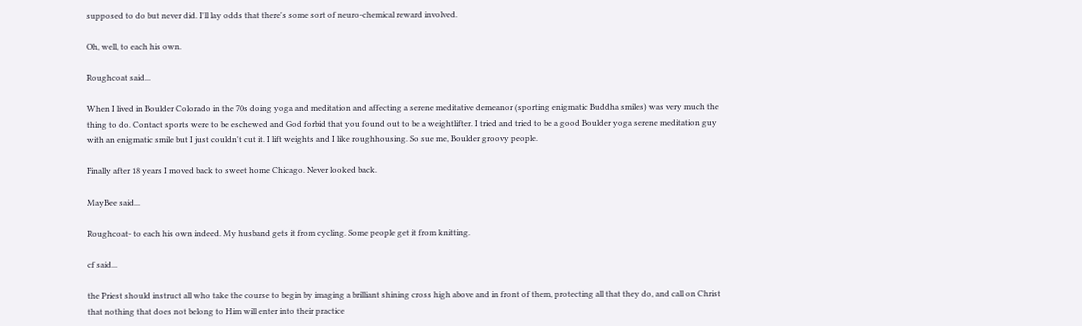supposed to do but never did. I'll lay odds that there's some sort of neuro-chemical reward involved.

Oh, well, to each his own.

Roughcoat said...

When I lived in Boulder Colorado in the 70s doing yoga and meditation and affecting a serene meditative demeanor (sporting enigmatic Buddha smiles) was very much the thing to do. Contact sports were to be eschewed and God forbid that you found out to be a weightlifter. I tried and tried to be a good Boulder yoga serene meditation guy with an enigmatic smile but I just couldn't cut it. I lift weights and I like roughhousing. So sue me, Boulder groovy people.

Finally after 18 years I moved back to sweet home Chicago. Never looked back.

MayBee said...

Roughcoat- to each his own indeed. My husband gets it from cycling. Some people get it from knitting.

cf said...

the Priest should instruct all who take the course to begin by imaging a brilliant shining cross high above and in front of them, protecting all that they do, and call on Christ that nothing that does not belong to Him will enter into their practice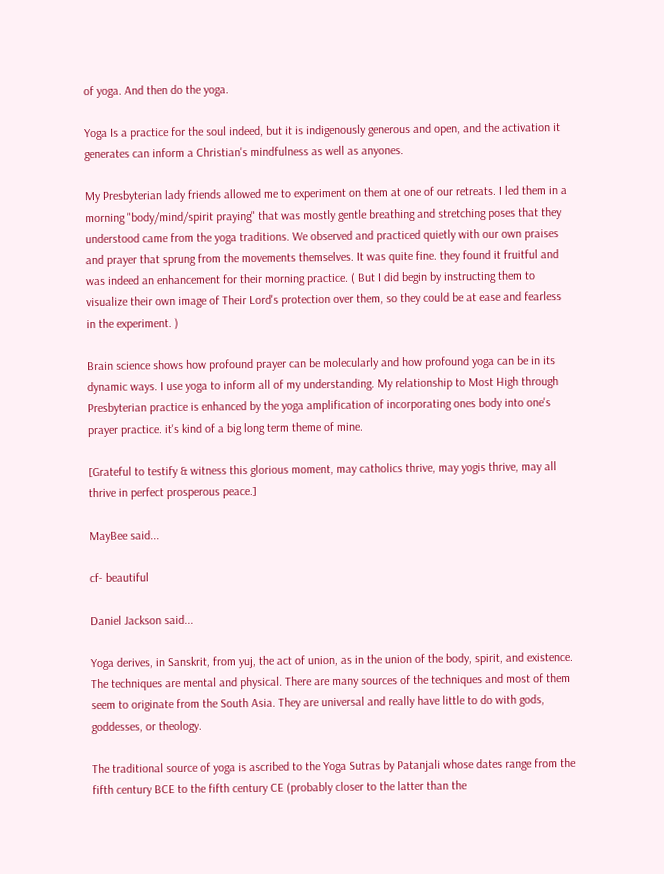of yoga. And then do the yoga.

Yoga Is a practice for the soul indeed, but it is indigenously generous and open, and the activation it generates can inform a Christian's mindfulness as well as anyones.

My Presbyterian lady friends allowed me to experiment on them at one of our retreats. I led them in a morning "body/mind/spirit praying" that was mostly gentle breathing and stretching poses that they understood came from the yoga traditions. We observed and practiced quietly with our own praises and prayer that sprung from the movements themselves. It was quite fine. they found it fruitful and was indeed an enhancement for their morning practice. ( But I did begin by instructing them to visualize their own image of Their Lord's protection over them, so they could be at ease and fearless in the experiment. )

Brain science shows how profound prayer can be molecularly and how profound yoga can be in its dynamic ways. I use yoga to inform all of my understanding. My relationship to Most High through Presbyterian practice is enhanced by the yoga amplification of incorporating ones body into one's prayer practice. it's kind of a big long term theme of mine.

[Grateful to testify & witness this glorious moment, may catholics thrive, may yogis thrive, may all thrive in perfect prosperous peace.]

MayBee said...

cf- beautiful

Daniel Jackson said...

Yoga derives, in Sanskrit, from yuj, the act of union, as in the union of the body, spirit, and existence. The techniques are mental and physical. There are many sources of the techniques and most of them seem to originate from the South Asia. They are universal and really have little to do with gods, goddesses, or theology.

The traditional source of yoga is ascribed to the Yoga Sutras by Patanjali whose dates range from the fifth century BCE to the fifth century CE (probably closer to the latter than the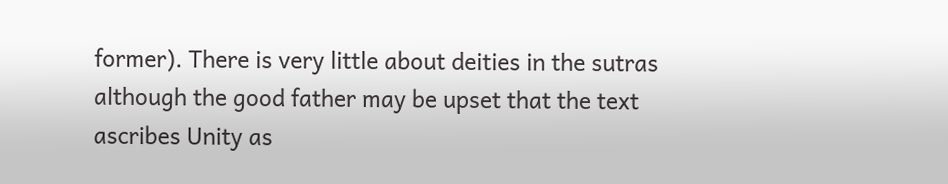former). There is very little about deities in the sutras although the good father may be upset that the text ascribes Unity as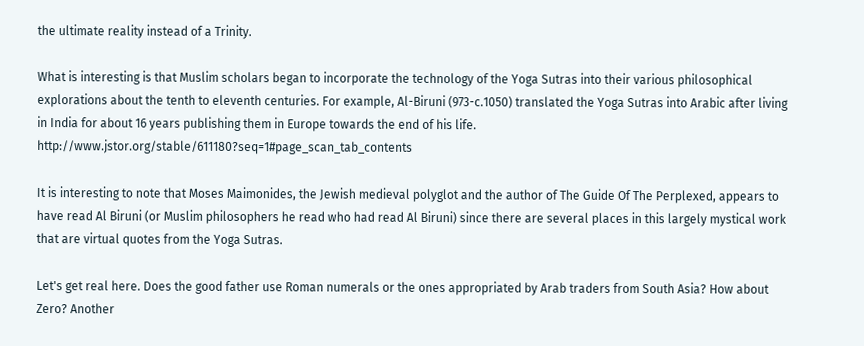the ultimate reality instead of a Trinity.

What is interesting is that Muslim scholars began to incorporate the technology of the Yoga Sutras into their various philosophical explorations about the tenth to eleventh centuries. For example, Al-Biruni (973-c.1050) translated the Yoga Sutras into Arabic after living in India for about 16 years publishing them in Europe towards the end of his life. http://www.jstor.org/stable/611180?seq=1#page_scan_tab_contents

It is interesting to note that Moses Maimonides, the Jewish medieval polyglot and the author of The Guide Of The Perplexed, appears to have read Al Biruni (or Muslim philosophers he read who had read Al Biruni) since there are several places in this largely mystical work that are virtual quotes from the Yoga Sutras.

Let's get real here. Does the good father use Roman numerals or the ones appropriated by Arab traders from South Asia? How about Zero? Another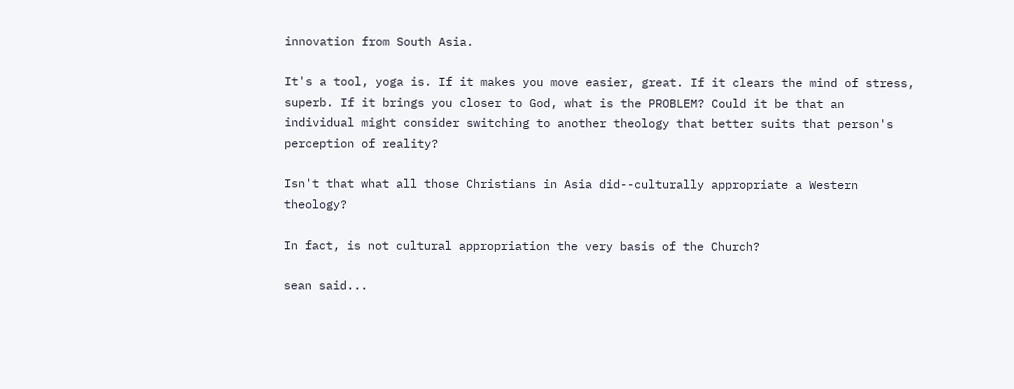innovation from South Asia.

It's a tool, yoga is. If it makes you move easier, great. If it clears the mind of stress, superb. If it brings you closer to God, what is the PROBLEM? Could it be that an individual might consider switching to another theology that better suits that person's perception of reality?

Isn't that what all those Christians in Asia did--culturally appropriate a Western theology?

In fact, is not cultural appropriation the very basis of the Church?

sean said...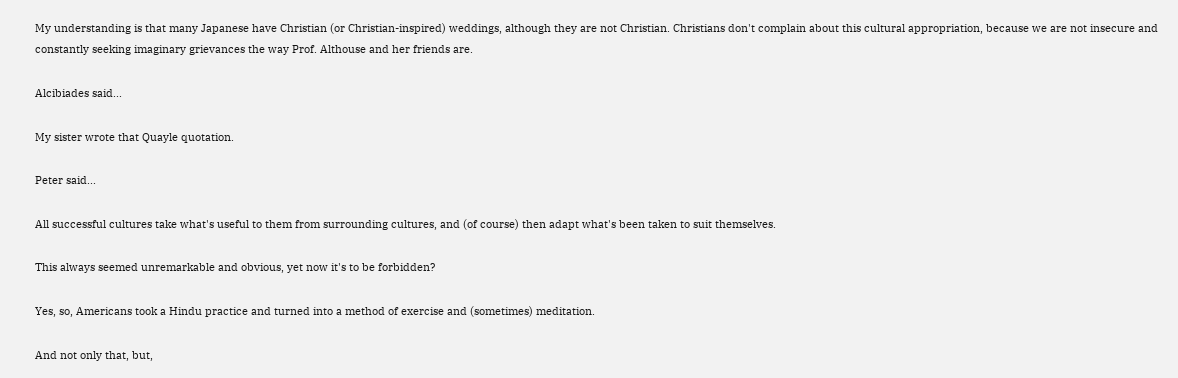My understanding is that many Japanese have Christian (or Christian-inspired) weddings, although they are not Christian. Christians don't complain about this cultural appropriation, because we are not insecure and constantly seeking imaginary grievances the way Prof. Althouse and her friends are.

Alcibiades said...

My sister wrote that Quayle quotation.

Peter said...

All successful cultures take what's useful to them from surrounding cultures, and (of course) then adapt what's been taken to suit themselves.

This always seemed unremarkable and obvious, yet now it's to be forbidden?

Yes, so, Americans took a Hindu practice and turned into a method of exercise and (sometimes) meditation.

And not only that, but,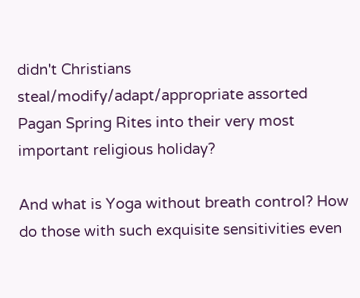didn't Christians steal/modify/adapt/appropriate assorted Pagan Spring Rites into their very most important religious holiday?

And what is Yoga without breath control? How do those with such exquisite sensitivities even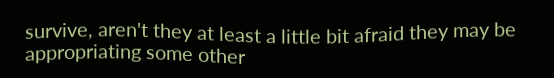survive, aren't they at least a little bit afraid they may be appropriating some other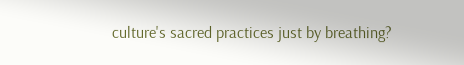culture's sacred practices just by breathing?